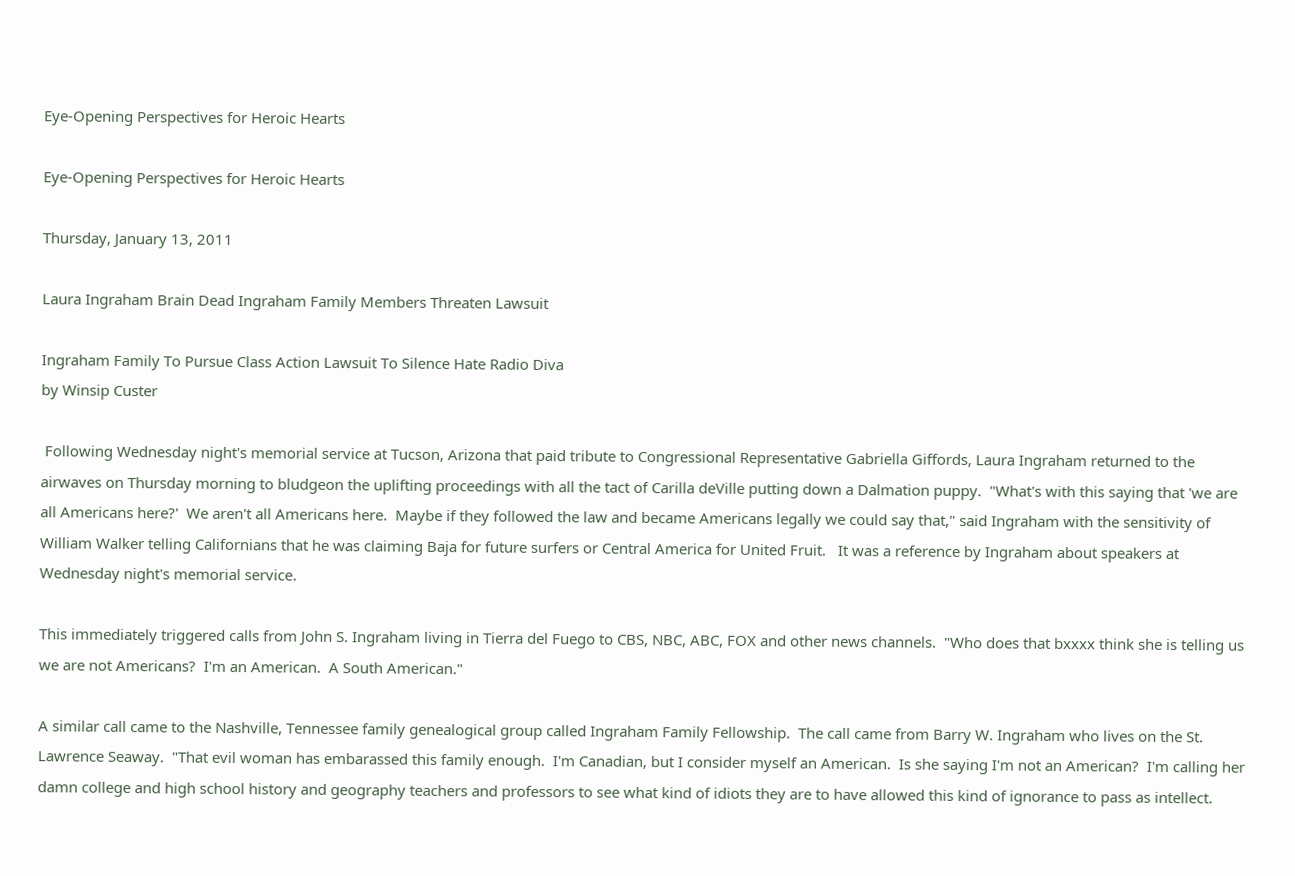Eye-Opening Perspectives for Heroic Hearts

Eye-Opening Perspectives for Heroic Hearts

Thursday, January 13, 2011

Laura Ingraham Brain Dead Ingraham Family Members Threaten Lawsuit

Ingraham Family To Pursue Class Action Lawsuit To Silence Hate Radio Diva
by Winsip Custer

 Following Wednesday night's memorial service at Tucson, Arizona that paid tribute to Congressional Representative Gabriella Giffords, Laura Ingraham returned to the airwaves on Thursday morning to bludgeon the uplifting proceedings with all the tact of Carilla deVille putting down a Dalmation puppy.  "What's with this saying that 'we are all Americans here?'  We aren't all Americans here.  Maybe if they followed the law and became Americans legally we could say that," said Ingraham with the sensitivity of William Walker telling Californians that he was claiming Baja for future surfers or Central America for United Fruit.   It was a reference by Ingraham about speakers at Wednesday night's memorial service.

This immediately triggered calls from John S. Ingraham living in Tierra del Fuego to CBS, NBC, ABC, FOX and other news channels.  "Who does that bxxxx think she is telling us we are not Americans?  I'm an American.  A South American."

A similar call came to the Nashville, Tennessee family genealogical group called Ingraham Family Fellowship.  The call came from Barry W. Ingraham who lives on the St. Lawrence Seaway.  "That evil woman has embarassed this family enough.  I'm Canadian, but I consider myself an American.  Is she saying I'm not an American?  I'm calling her damn college and high school history and geography teachers and professors to see what kind of idiots they are to have allowed this kind of ignorance to pass as intellect.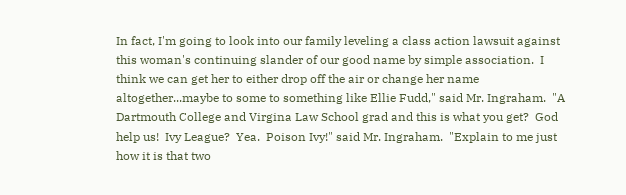In fact, I'm going to look into our family leveling a class action lawsuit against this woman's continuing slander of our good name by simple association.  I think we can get her to either drop off the air or change her name altogether...maybe to some to something like Ellie Fudd," said Mr. Ingraham.  "A Dartmouth College and Virgina Law School grad and this is what you get?  God help us!  Ivy League?  Yea.  Poison Ivy!" said Mr. Ingraham.  "Explain to me just how it is that two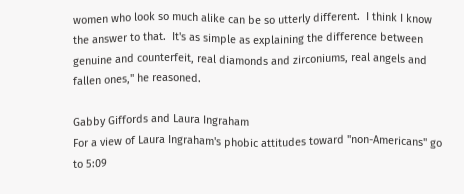women who look so much alike can be so utterly different.  I think I know the answer to that.  It's as simple as explaining the difference between genuine and counterfeit, real diamonds and zirconiums, real angels and fallen ones," he reasoned.

Gabby Giffords and Laura Ingraham
For a view of Laura Ingraham's phobic attitudes toward "non-Americans" go to 5:09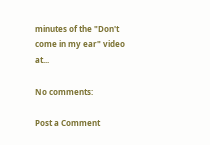minutes of the "Don't come in my ear" video at...

No comments:

Post a Comment